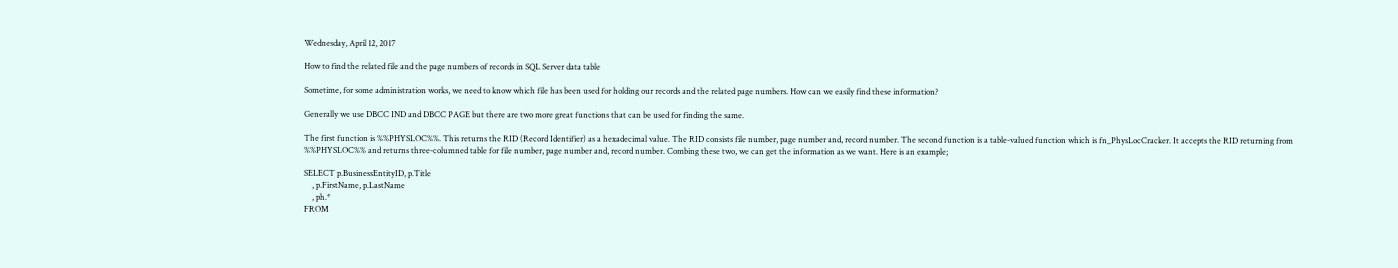Wednesday, April 12, 2017

How to find the related file and the page numbers of records in SQL Server data table

Sometime, for some administration works, we need to know which file has been used for holding our records and the related page numbers. How can we easily find these information?

Generally we use DBCC IND and DBCC PAGE but there are two more great functions that can be used for finding the same.

The first function is %%PHYSLOC%%. This returns the RID (Record Identifier) as a hexadecimal value. The RID consists file number, page number and, record number. The second function is a table-valued function which is fn_PhysLocCracker. It accepts the RID returning from %%PHYSLOC%% and returns three-columned table for file number, page number and, record number. Combing these two, we can get the information as we want. Here is an example;

SELECT p.BusinessEntityID, p.Title
    , p.FirstName, p.LastName
    , ph.*
FROM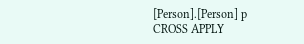[Person].[Person] p
CROSS APPLY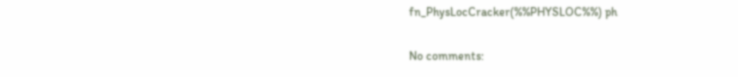fn_PhysLocCracker(%%PHYSLOC%%) ph

No comments: